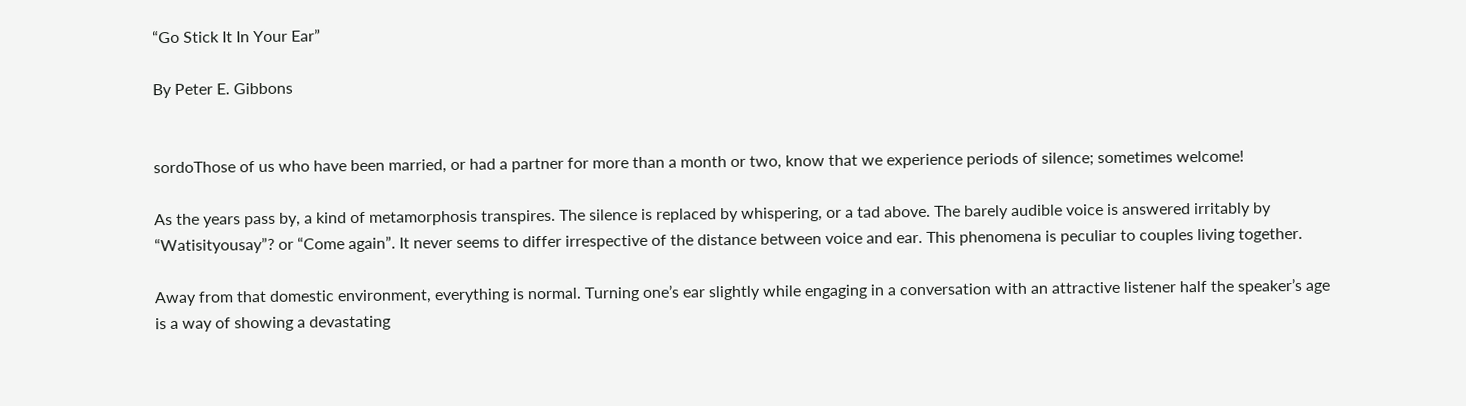“Go Stick It In Your Ear”

By Peter E. Gibbons


sordoThose of us who have been married, or had a partner for more than a month or two, know that we experience periods of silence; sometimes welcome!

As the years pass by, a kind of metamorphosis transpires. The silence is replaced by whispering, or a tad above. The barely audible voice is answered irritably by “Watisityousay”? or “Come again”. It never seems to differ irrespective of the distance between voice and ear. This phenomena is peculiar to couples living together.

Away from that domestic environment, everything is normal. Turning one’s ear slightly while engaging in a conversation with an attractive listener half the speaker’s age is a way of showing a devastating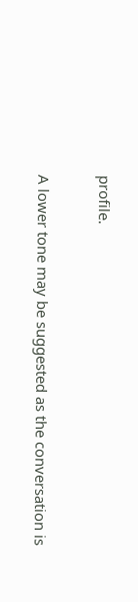profile.

A lower tone may be suggested as the conversation is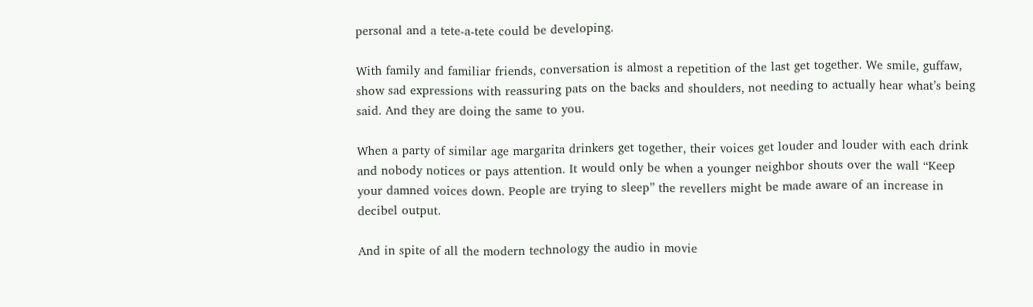personal and a tete-a-tete could be developing.

With family and familiar friends, conversation is almost a repetition of the last get together. We smile, guffaw, show sad expressions with reassuring pats on the backs and shoulders, not needing to actually hear what’s being said. And they are doing the same to you.

When a party of similar age margarita drinkers get together, their voices get louder and louder with each drink and nobody notices or pays attention. It would only be when a younger neighbor shouts over the wall “Keep your damned voices down. People are trying to sleep” the revellers might be made aware of an increase in decibel output.

And in spite of all the modern technology the audio in movie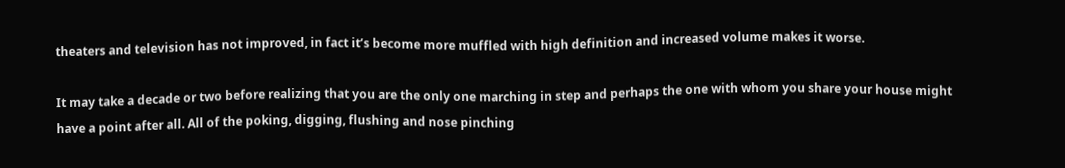theaters and television has not improved, in fact it’s become more muffled with high definition and increased volume makes it worse.

It may take a decade or two before realizing that you are the only one marching in step and perhaps the one with whom you share your house might have a point after all. All of the poking, digging, flushing and nose pinching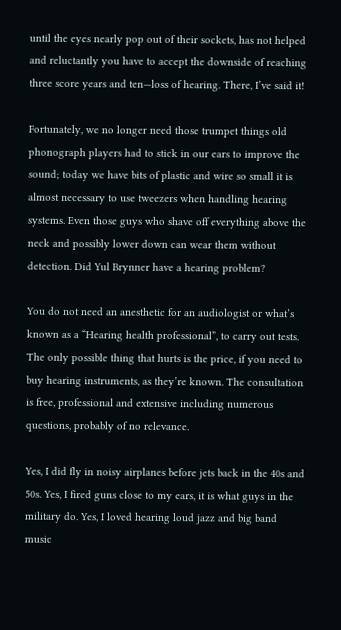until the eyes nearly pop out of their sockets, has not helped and reluctantly you have to accept the downside of reaching three score years and ten—loss of hearing. There, I’ve said it!

Fortunately, we no longer need those trumpet things old phonograph players had to stick in our ears to improve the sound; today we have bits of plastic and wire so small it is almost necessary to use tweezers when handling hearing systems. Even those guys who shave off everything above the neck and possibly lower down can wear them without detection. Did Yul Brynner have a hearing problem?

You do not need an anesthetic for an audiologist or what’s known as a “Hearing health professional”, to carry out tests. The only possible thing that hurts is the price, if you need to buy hearing instruments, as they’re known. The consultation is free, professional and extensive including numerous questions, probably of no relevance.

Yes, I did fly in noisy airplanes before jets back in the 40s and 50s. Yes, I fired guns close to my ears, it is what guys in the military do. Yes, I loved hearing loud jazz and big band music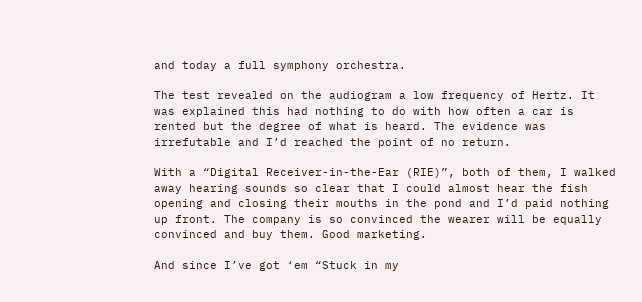and today a full symphony orchestra.

The test revealed on the audiogram a low frequency of Hertz. It was explained this had nothing to do with how often a car is rented but the degree of what is heard. The evidence was irrefutable and I’d reached the point of no return.

With a “Digital Receiver-in-the-Ear (RIE)”, both of them, I walked away hearing sounds so clear that I could almost hear the fish opening and closing their mouths in the pond and I’d paid nothing up front. The company is so convinced the wearer will be equally convinced and buy them. Good marketing.

And since I’ve got ‘em “Stuck in my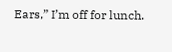Ears,” I’m off for lunch.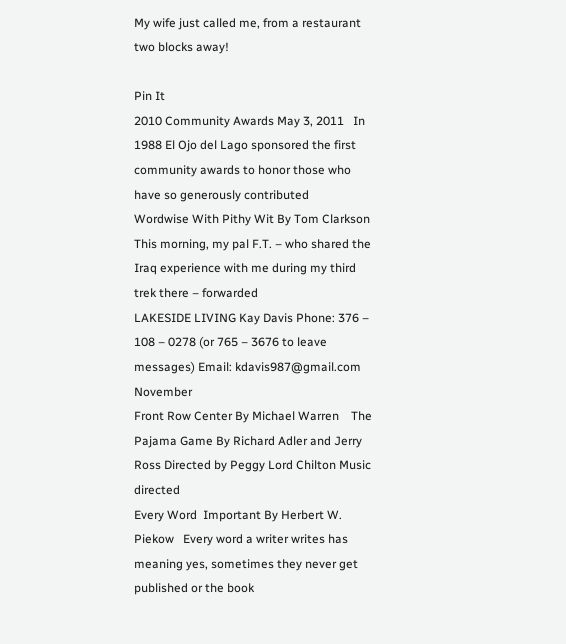My wife just called me, from a restaurant two blocks away!

Pin It
2010 Community Awards May 3, 2011   In 1988 El Ojo del Lago sponsored the first community awards to honor those who have so generously contributed
Wordwise With Pithy Wit By Tom Clarkson   This morning, my pal F.T. – who shared the Iraq experience with me during my third trek there – forwarded
LAKESIDE LIVING Kay Davis Phone: 376 – 108 – 0278 (or 765 – 3676 to leave messages) Email: kdavis987@gmail.com November
Front Row Center By Michael Warren    The Pajama Game By Richard Adler and Jerry Ross Directed by Peggy Lord Chilton Music directed
Every Word  Important By Herbert W. Piekow   Every word a writer writes has meaning yes, sometimes they never get published or the book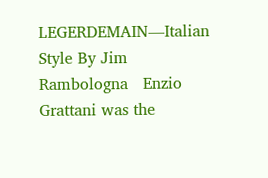LEGERDEMAIN—Italian Style By Jim Rambologna   Enzio Grattani was the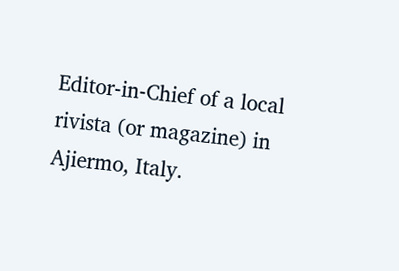Editor-in-Chief of a local rivista (or magazine) in Ajiermo, Italy.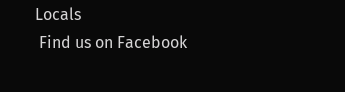Locals
 Find us on Facebook